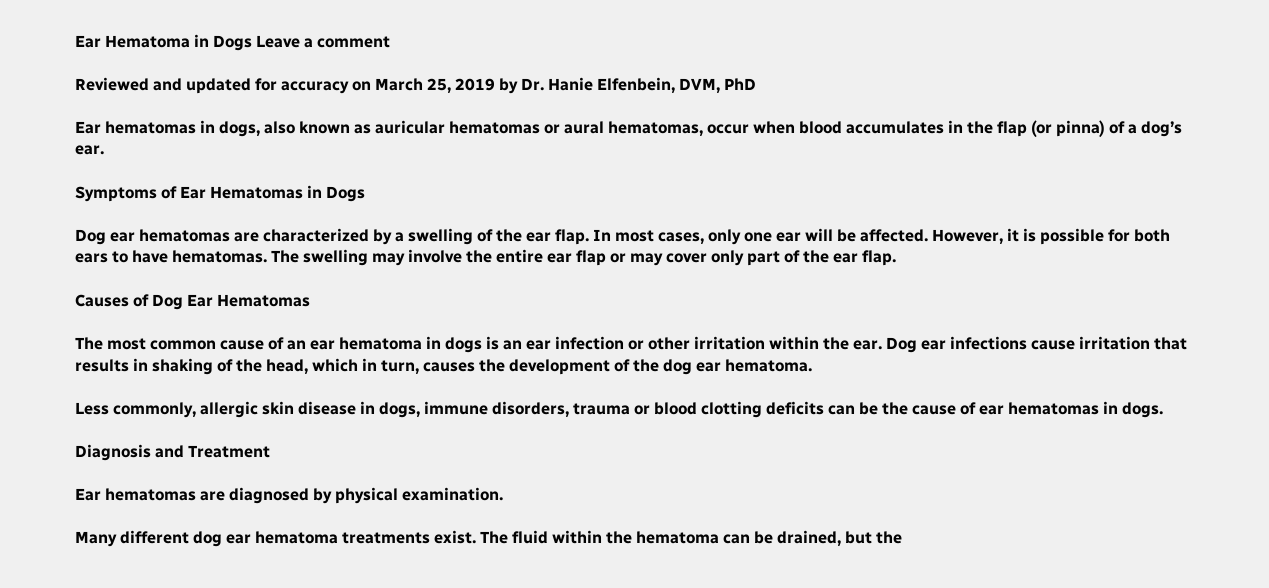Ear Hematoma in Dogs Leave a comment

Reviewed and updated for accuracy on March 25, 2019 by Dr. Hanie Elfenbein, DVM, PhD

Ear hematomas in dogs, also known as auricular hematomas or aural hematomas, occur when blood accumulates in the flap (or pinna) of a dog’s ear.

Symptoms of Ear Hematomas in Dogs

Dog ear hematomas are characterized by a swelling of the ear flap. In most cases, only one ear will be affected. However, it is possible for both ears to have hematomas. The swelling may involve the entire ear flap or may cover only part of the ear flap.

Causes of Dog Ear Hematomas

The most common cause of an ear hematoma in dogs is an ear infection or other irritation within the ear. Dog ear infections cause irritation that results in shaking of the head, which in turn, causes the development of the dog ear hematoma.

Less commonly, allergic skin disease in dogs, immune disorders, trauma or blood clotting deficits can be the cause of ear hematomas in dogs.

Diagnosis and Treatment

Ear hematomas are diagnosed by physical examination.

Many different dog ear hematoma treatments exist. The fluid within the hematoma can be drained, but the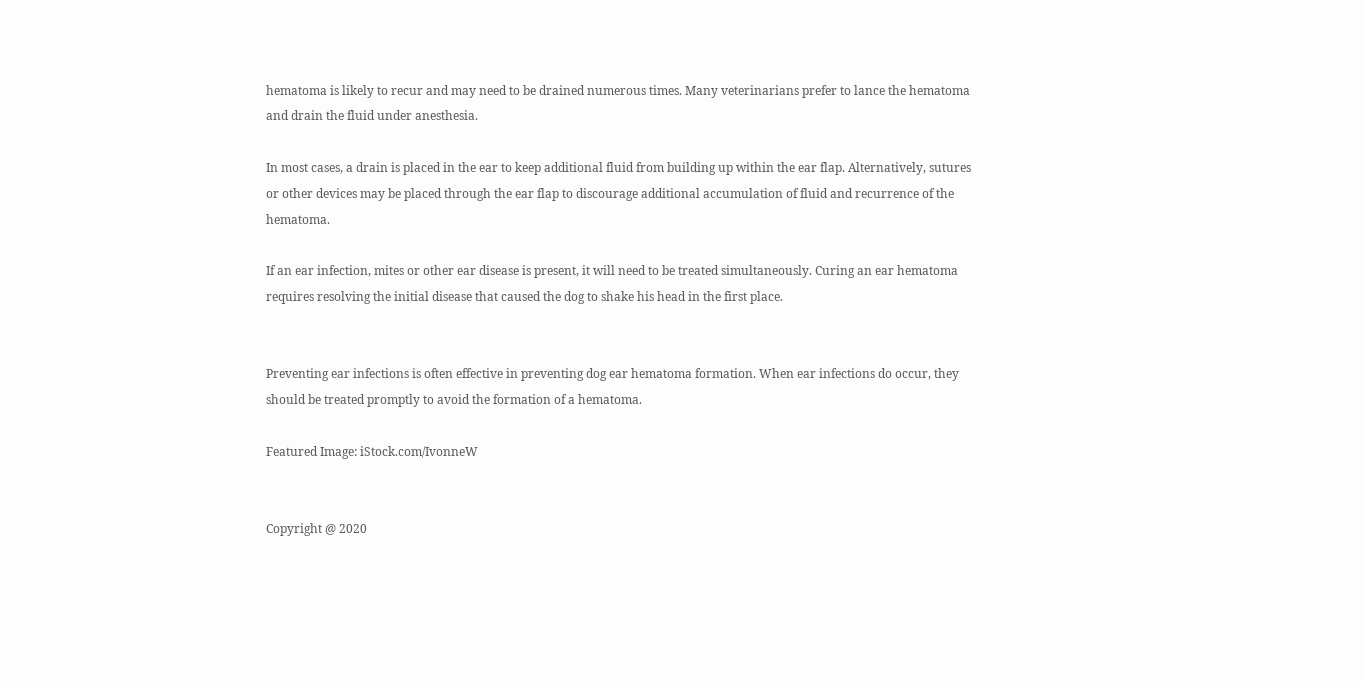hematoma is likely to recur and may need to be drained numerous times. Many veterinarians prefer to lance the hematoma and drain the fluid under anesthesia.

In most cases, a drain is placed in the ear to keep additional fluid from building up within the ear flap. Alternatively, sutures or other devices may be placed through the ear flap to discourage additional accumulation of fluid and recurrence of the hematoma.

If an ear infection, mites or other ear disease is present, it will need to be treated simultaneously. Curing an ear hematoma requires resolving the initial disease that caused the dog to shake his head in the first place.


Preventing ear infections is often effective in preventing dog ear hematoma formation. When ear infections do occur, they should be treated promptly to avoid the formation of a hematoma.

Featured Image: iStock.com/IvonneW


Copyright @ 2020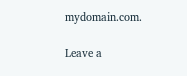mydomain.com.

Leave a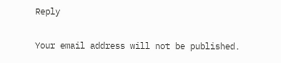Reply

Your email address will not be published.